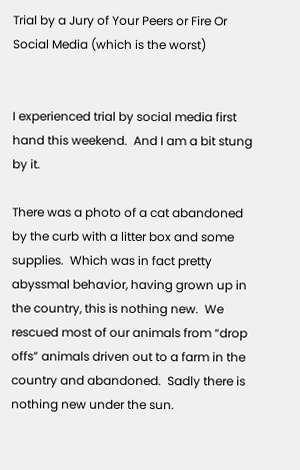Trial by a Jury of Your Peers or Fire Or Social Media (which is the worst)


I experienced trial by social media first hand this weekend.  And I am a bit stung by it.

There was a photo of a cat abandoned by the curb with a litter box and some supplies.  Which was in fact pretty abyssmal behavior, having grown up in the country, this is nothing new.  We rescued most of our animals from “drop offs” animals driven out to a farm in the country and abandoned.  Sadly there is nothing new under the sun.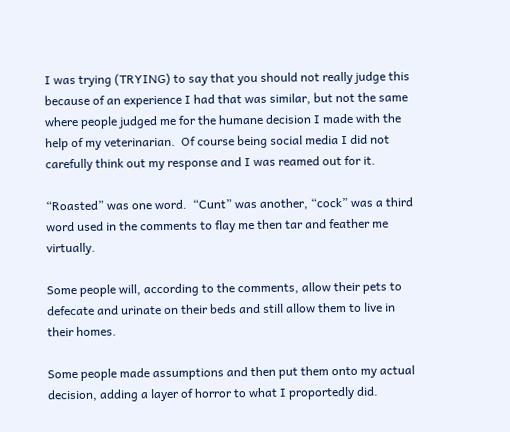I was trying (TRYING) to say that you should not really judge this because of an experience I had that was similar, but not the same where people judged me for the humane decision I made with the help of my veterinarian.  Of course being social media I did not carefully think out my response and I was reamed out for it.

“Roasted” was one word.  “Cunt” was another, “cock” was a third word used in the comments to flay me then tar and feather me virtually.

Some people will, according to the comments, allow their pets to defecate and urinate on their beds and still allow them to live in their homes.

Some people made assumptions and then put them onto my actual decision, adding a layer of horror to what I proportedly did.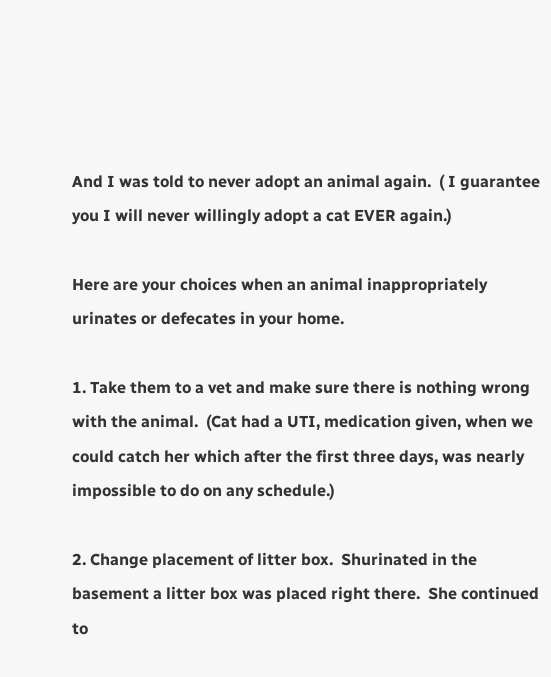And I was told to never adopt an animal again.  ( I guarantee you I will never willingly adopt a cat EVER again.)

Here are your choices when an animal inappropriately urinates or defecates in your home.

1. Take them to a vet and make sure there is nothing wrong with the animal.  (Cat had a UTI, medication given, when we could catch her which after the first three days, was nearly impossible to do on any schedule.)

2. Change placement of litter box.  Shurinated in the basement a litter box was placed right there.  She continued to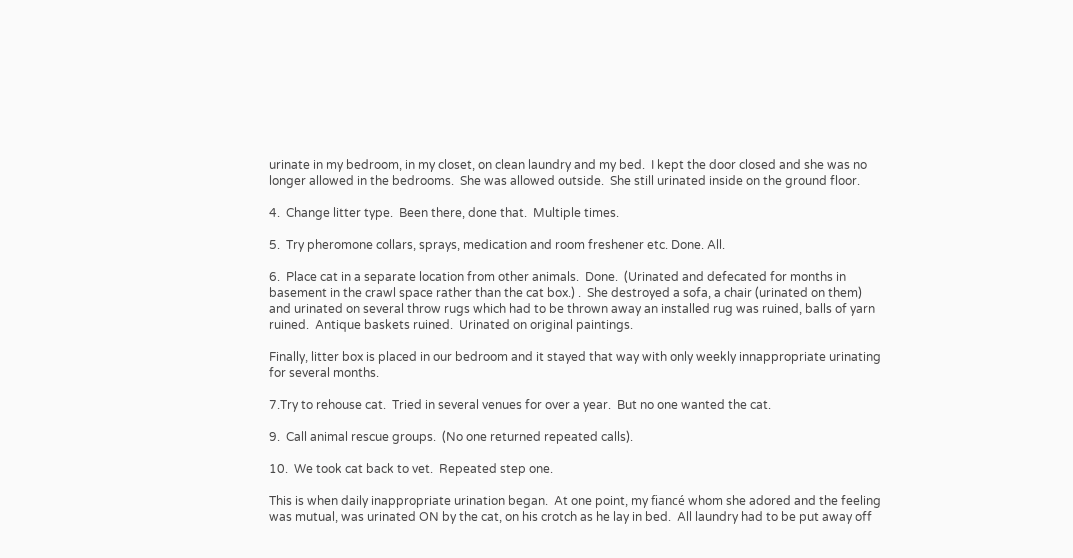urinate in my bedroom, in my closet, on clean laundry and my bed.  I kept the door closed and she was no longer allowed in the bedrooms.  She was allowed outside.  She still urinated inside on the ground floor.

4.  Change litter type.  Been there, done that.  Multiple times.

5.  Try pheromone collars, sprays, medication and room freshener etc. Done. All.

6.  Place cat in a separate location from other animals.  Done.  (Urinated and defecated for months in basement in the crawl space rather than the cat box.) .  She destroyed a sofa, a chair (urinated on them) and urinated on several throw rugs which had to be thrown away an installed rug was ruined, balls of yarn ruined.  Antique baskets ruined.  Urinated on original paintings.

Finally, litter box is placed in our bedroom and it stayed that way with only weekly innappropriate urinating for several months.

7.Try to rehouse cat.  Tried in several venues for over a year.  But no one wanted the cat.

9.  Call animal rescue groups.  (No one returned repeated calls).

10.  We took cat back to vet.  Repeated step one.

This is when daily inappropriate urination began.  At one point, my fiancé whom she adored and the feeling was mutual, was urinated ON by the cat, on his crotch as he lay in bed.  All laundry had to be put away off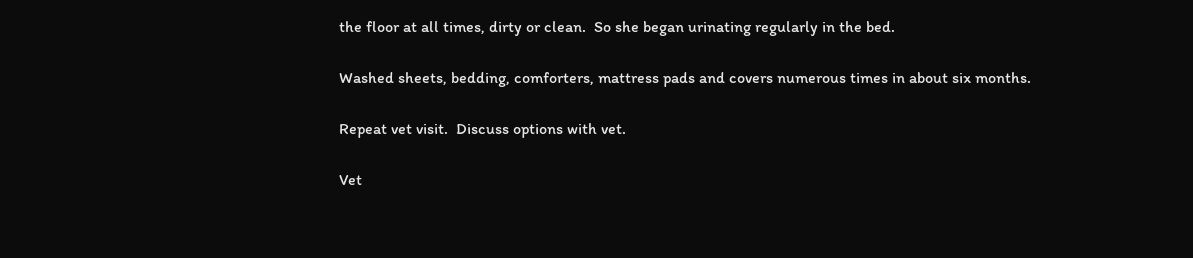the floor at all times, dirty or clean.  So she began urinating regularly in the bed.

Washed sheets, bedding, comforters, mattress pads and covers numerous times in about six months.

Repeat vet visit.  Discuss options with vet.

Vet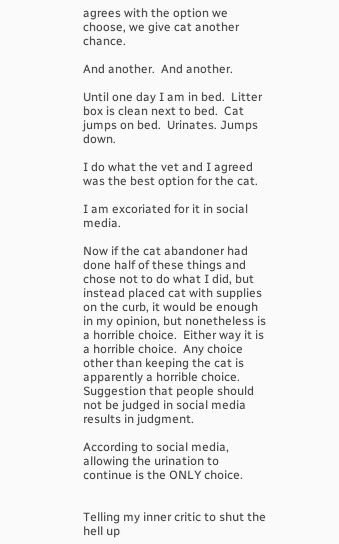agrees with the option we choose, we give cat another chance.

And another.  And another.

Until one day I am in bed.  Litter box is clean next to bed.  Cat jumps on bed.  Urinates. Jumps down.

I do what the vet and I agreed was the best option for the cat.

I am excoriated for it in social media.

Now if the cat abandoner had done half of these things and chose not to do what I did, but instead placed cat with supplies on the curb, it would be enough in my opinion, but nonetheless is a horrible choice.  Either way it is a horrible choice.  Any choice other than keeping the cat is apparently a horrible choice.  Suggestion that people should not be judged in social media results in judgment.

According to social media, allowing the urination to continue is the ONLY choice.


Telling my inner critic to shut the hell up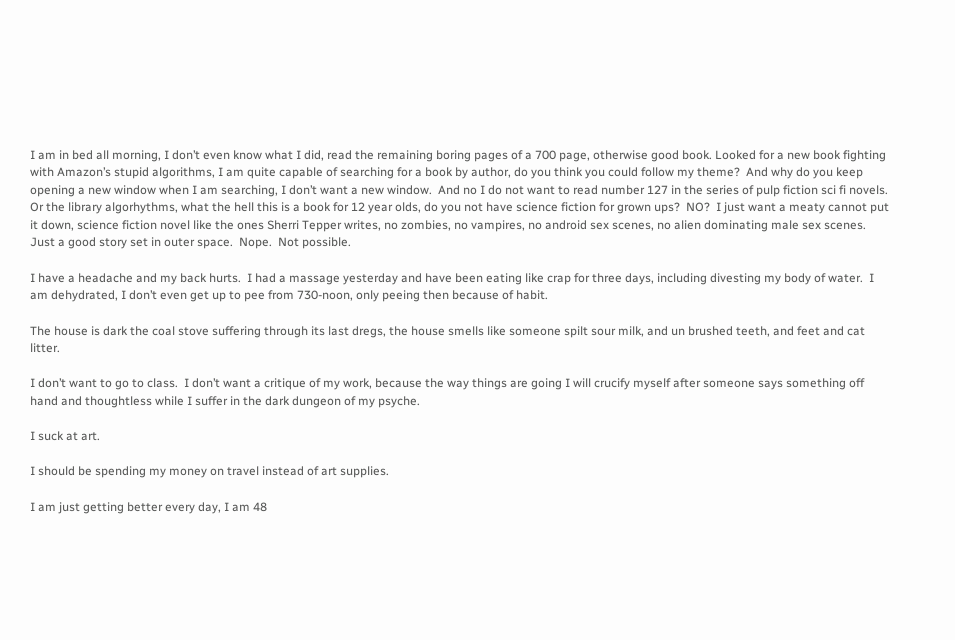I am in bed all morning, I don’t even know what I did, read the remaining boring pages of a 700 page, otherwise good book. Looked for a new book fighting with Amazon’s stupid algorithms, I am quite capable of searching for a book by author, do you think you could follow my theme?  And why do you keep opening a new window when I am searching, I don’t want a new window.  And no I do not want to read number 127 in the series of pulp fiction sci fi novels.  Or the library algorhythms, what the hell this is a book for 12 year olds, do you not have science fiction for grown ups?  NO?  I just want a meaty cannot put it down, science fiction novel like the ones Sherri Tepper writes, no zombies, no vampires, no android sex scenes, no alien dominating male sex scenes.  Just a good story set in outer space.  Nope.  Not possible.

I have a headache and my back hurts.  I had a massage yesterday and have been eating like crap for three days, including divesting my body of water.  I am dehydrated, I don’t even get up to pee from 730-noon, only peeing then because of habit.

The house is dark the coal stove suffering through its last dregs, the house smells like someone spilt sour milk, and un brushed teeth, and feet and cat litter.

I don’t want to go to class.  I don’t want a critique of my work, because the way things are going I will crucify myself after someone says something off hand and thoughtless while I suffer in the dark dungeon of my psyche.

I suck at art.

I should be spending my money on travel instead of art supplies.

I am just getting better every day, I am 48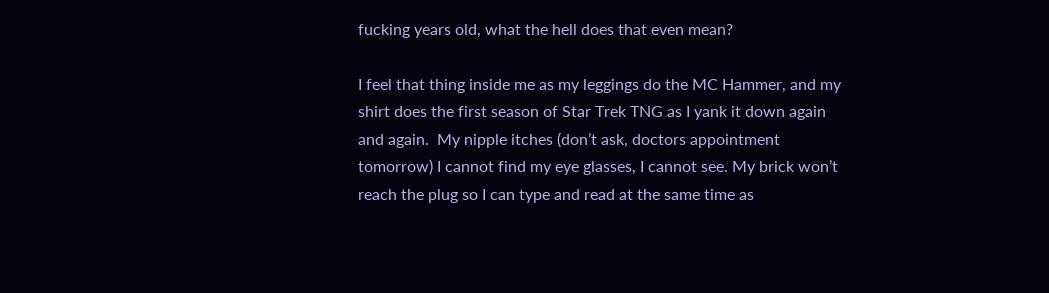fucking years old, what the hell does that even mean?

I feel that thing inside me as my leggings do the MC Hammer, and my shirt does the first season of Star Trek TNG as I yank it down again and again.  My nipple itches (don’t ask, doctors appointment tomorrow) I cannot find my eye glasses, I cannot see. My brick won’t reach the plug so I can type and read at the same time as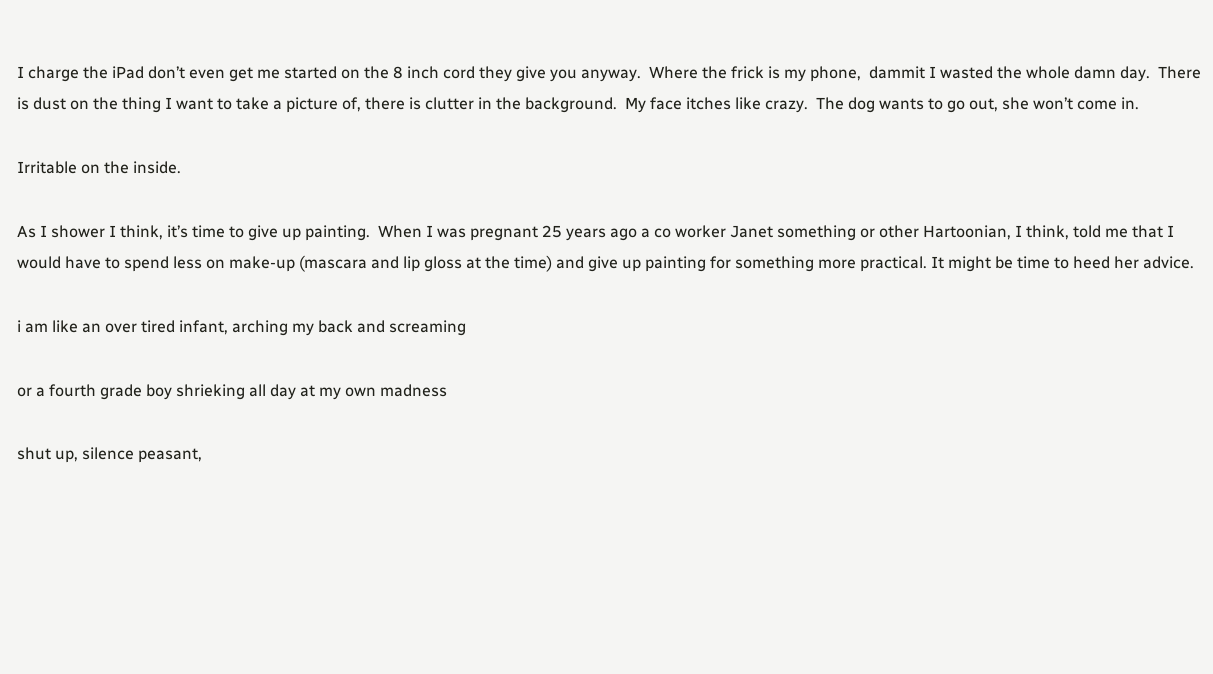I charge the iPad don’t even get me started on the 8 inch cord they give you anyway.  Where the frick is my phone,  dammit I wasted the whole damn day.  There is dust on the thing I want to take a picture of, there is clutter in the background.  My face itches like crazy.  The dog wants to go out, she won’t come in.

Irritable on the inside.

As I shower I think, it’s time to give up painting.  When I was pregnant 25 years ago a co worker Janet something or other Hartoonian, I think, told me that I would have to spend less on make-up (mascara and lip gloss at the time) and give up painting for something more practical. It might be time to heed her advice.

i am like an over tired infant, arching my back and screaming

or a fourth grade boy shrieking all day at my own madness

shut up, silence peasant,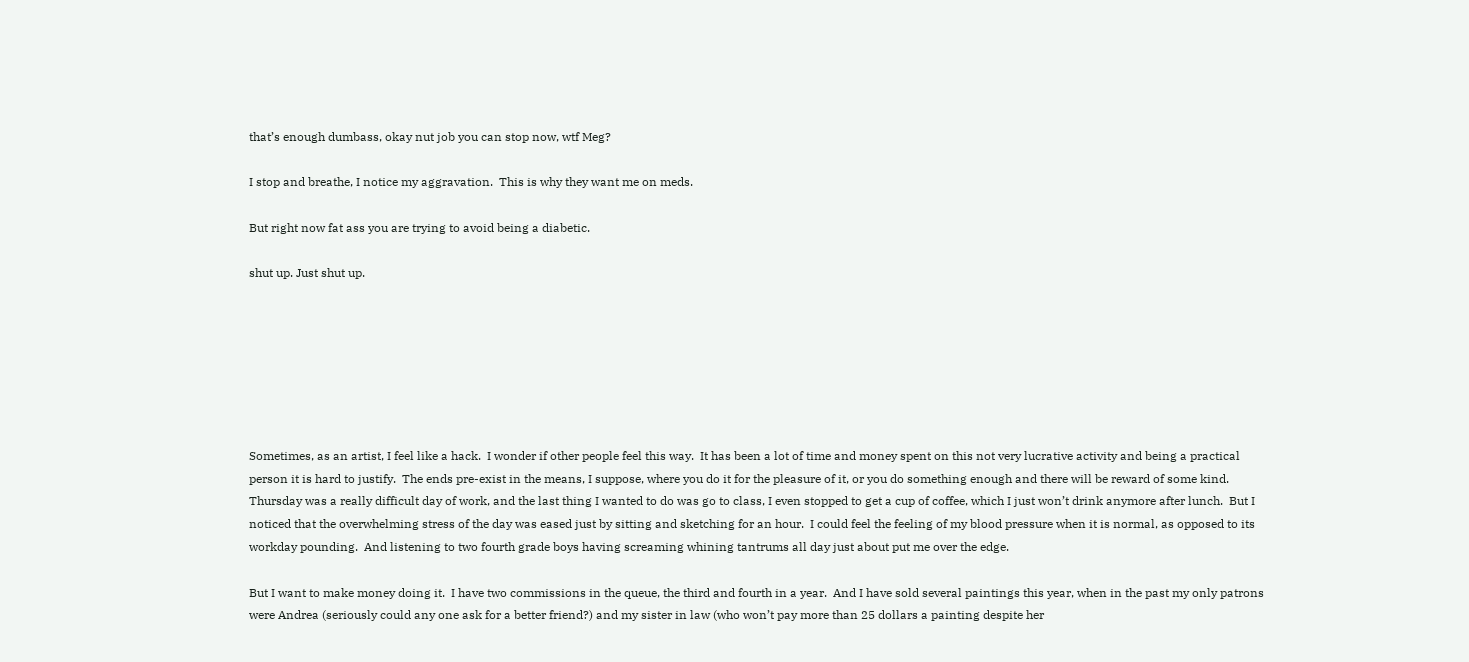that’s enough dumbass, okay nut job you can stop now, wtf Meg?

I stop and breathe, I notice my aggravation.  This is why they want me on meds.

But right now fat ass you are trying to avoid being a diabetic.

shut up. Just shut up.







Sometimes, as an artist, I feel like a hack.  I wonder if other people feel this way.  It has been a lot of time and money spent on this not very lucrative activity and being a practical person it is hard to justify.  The ends pre-exist in the means, I suppose, where you do it for the pleasure of it, or you do something enough and there will be reward of some kind.  Thursday was a really difficult day of work, and the last thing I wanted to do was go to class, I even stopped to get a cup of coffee, which I just won’t drink anymore after lunch.  But I noticed that the overwhelming stress of the day was eased just by sitting and sketching for an hour.  I could feel the feeling of my blood pressure when it is normal, as opposed to its workday pounding.  And listening to two fourth grade boys having screaming whining tantrums all day just about put me over the edge.

But I want to make money doing it.  I have two commissions in the queue, the third and fourth in a year.  And I have sold several paintings this year, when in the past my only patrons were Andrea (seriously could any one ask for a better friend?) and my sister in law (who won’t pay more than 25 dollars a painting despite her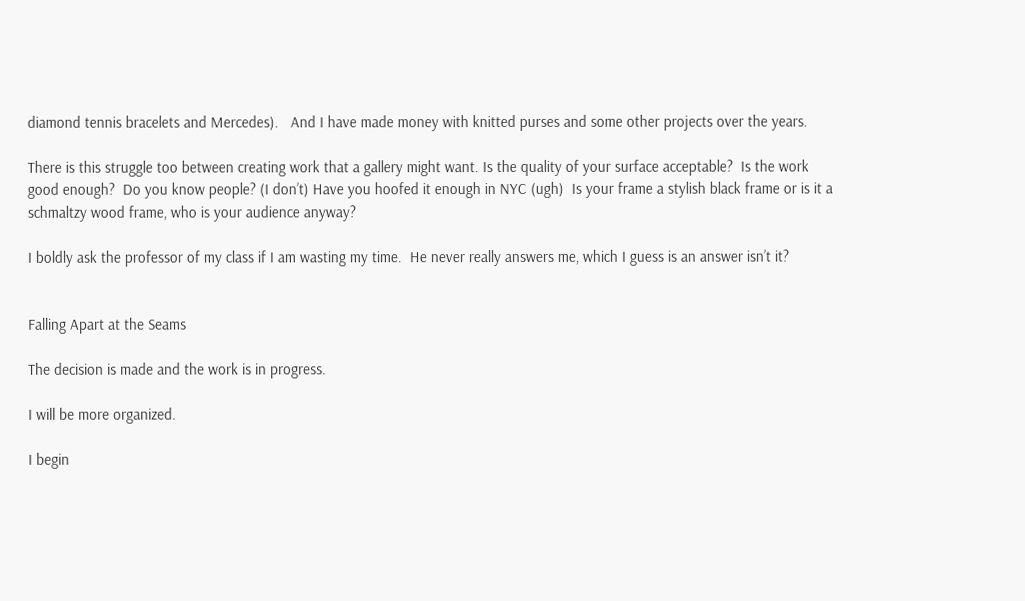diamond tennis bracelets and Mercedes).   And I have made money with knitted purses and some other projects over the years.

There is this struggle too between creating work that a gallery might want. Is the quality of your surface acceptable?  Is the work good enough?  Do you know people? (I don’t) Have you hoofed it enough in NYC (ugh)  Is your frame a stylish black frame or is it a schmaltzy wood frame, who is your audience anyway?

I boldly ask the professor of my class if I am wasting my time.  He never really answers me, which I guess is an answer isn’t it?


Falling Apart at the Seams

The decision is made and the work is in progress.

I will be more organized.

I begin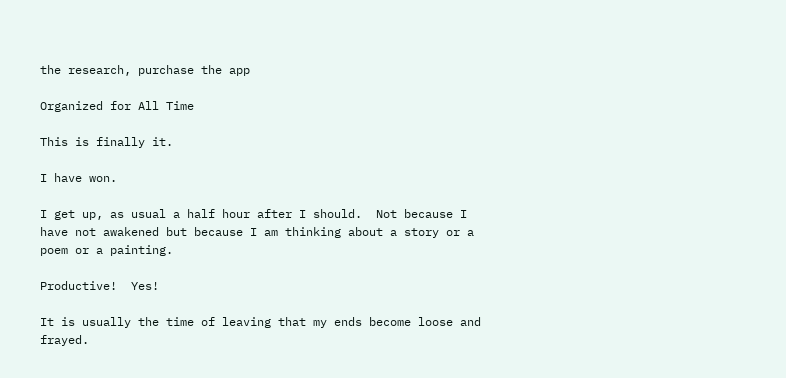the research, purchase the app

Organized for All Time

This is finally it.

I have won.

I get up, as usual a half hour after I should.  Not because I have not awakened but because I am thinking about a story or a poem or a painting.

Productive!  Yes!

It is usually the time of leaving that my ends become loose and frayed.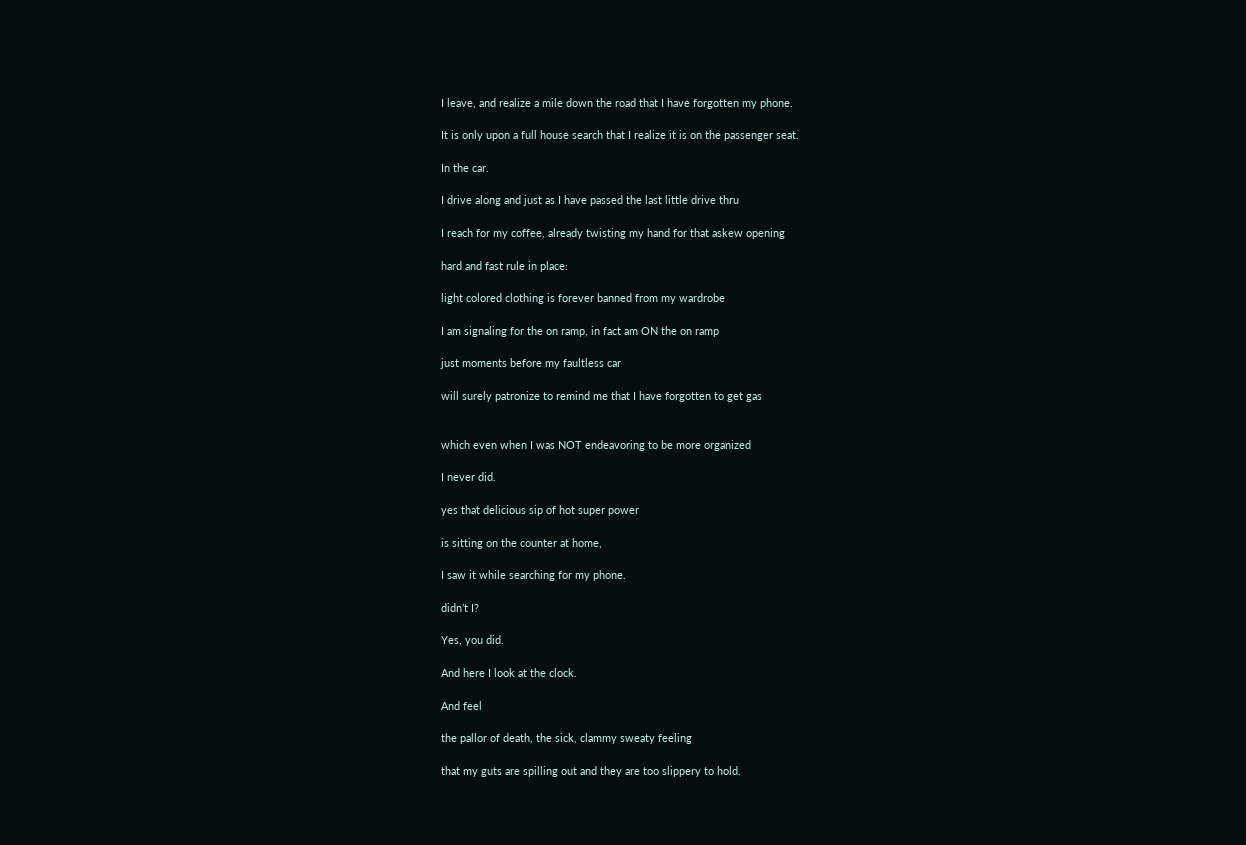I leave, and realize a mile down the road that I have forgotten my phone.

It is only upon a full house search that I realize it is on the passenger seat.

In the car.

I drive along and just as I have passed the last little drive thru

I reach for my coffee, already twisting my hand for that askew opening

hard and fast rule in place:

light colored clothing is forever banned from my wardrobe

I am signaling for the on ramp, in fact am ON the on ramp

just moments before my faultless car

will surely patronize to remind me that I have forgotten to get gas


which even when I was NOT endeavoring to be more organized

I never did.

yes that delicious sip of hot super power

is sitting on the counter at home,

I saw it while searching for my phone.

didn’t I?

Yes, you did.

And here I look at the clock.

And feel

the pallor of death, the sick, clammy sweaty feeling

that my guts are spilling out and they are too slippery to hold.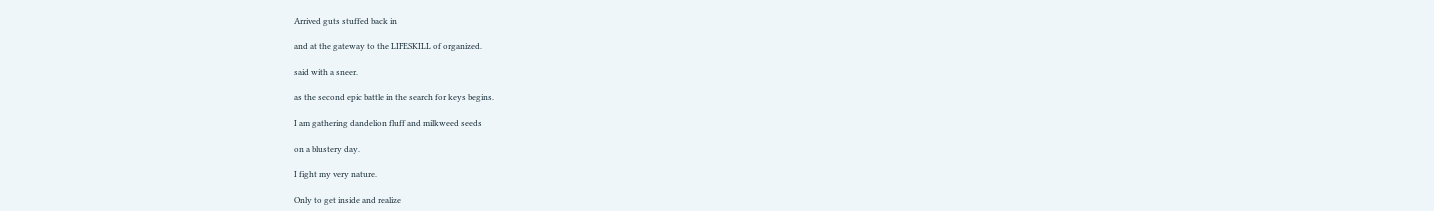Arrived guts stuffed back in

and at the gateway to the LIFESKILL of organized.

said with a sneer.

as the second epic battle in the search for keys begins.

I am gathering dandelion fluff and milkweed seeds

on a blustery day.

I fight my very nature.

Only to get inside and realize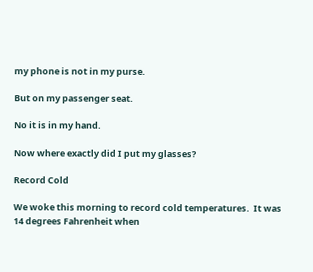my phone is not in my purse.

But on my passenger seat.

No it is in my hand.

Now where exactly did I put my glasses?

Record Cold

We woke this morning to record cold temperatures.  It was 14 degrees Fahrenheit when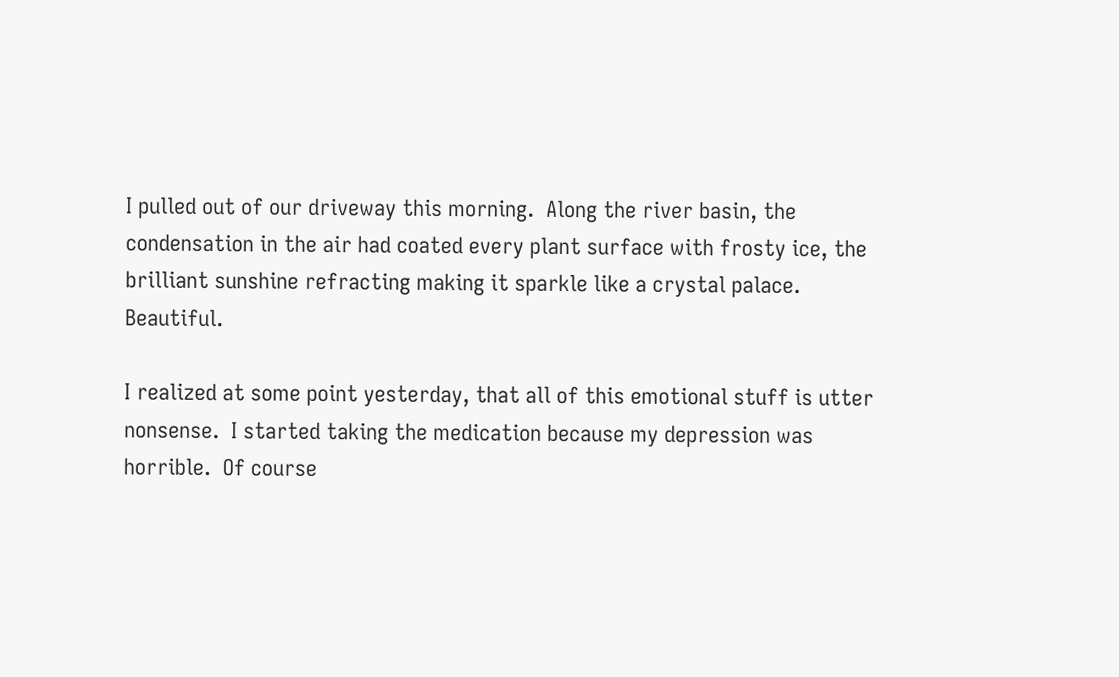I pulled out of our driveway this morning.  Along the river basin, the condensation in the air had coated every plant surface with frosty ice, the brilliant sunshine refracting making it sparkle like a crystal palace.  Beautiful.

I realized at some point yesterday, that all of this emotional stuff is utter nonsense.  I started taking the medication because my depression was horrible.  Of course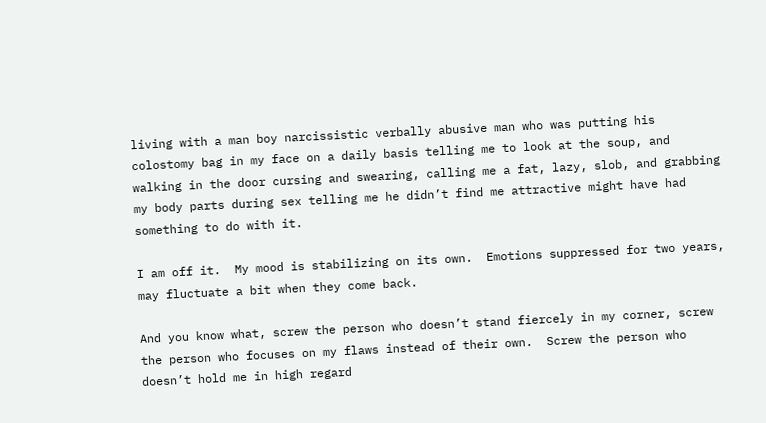living with a man boy narcissistic verbally abusive man who was putting his colostomy bag in my face on a daily basis telling me to look at the soup, and walking in the door cursing and swearing, calling me a fat, lazy, slob, and grabbing my body parts during sex telling me he didn’t find me attractive might have had something to do with it.

I am off it.  My mood is stabilizing on its own.  Emotions suppressed for two years, may fluctuate a bit when they come back.

And you know what, screw the person who doesn’t stand fiercely in my corner, screw the person who focuses on my flaws instead of their own.  Screw the person who doesn’t hold me in high regard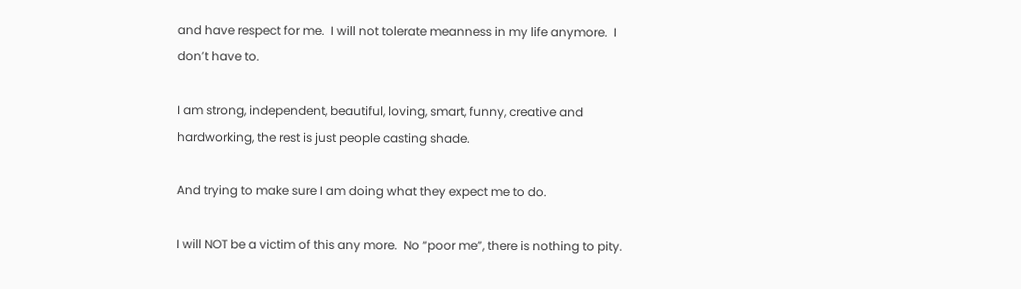and have respect for me.  I will not tolerate meanness in my life anymore.  I don’t have to.

I am strong, independent, beautiful, loving, smart, funny, creative and hardworking, the rest is just people casting shade.

And trying to make sure I am doing what they expect me to do.

I will NOT be a victim of this any more.  No “poor me”, there is nothing to pity.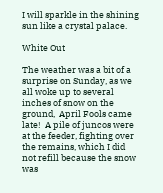I will sparkle in the shining sun like a crystal palace.

White Out

The weather was a bit of a surprise on Sunday, as we all woke up to several inches of snow on the ground,  April Fools came late!  A pile of juncos were at the feeder, fighting over the remains, which I did not refill because the snow was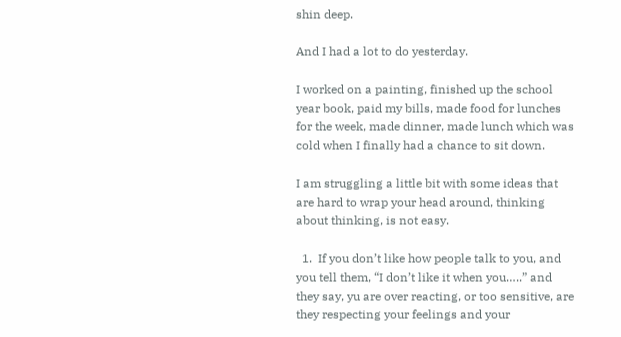shin deep.

And I had a lot to do yesterday.

I worked on a painting, finished up the school year book, paid my bills, made food for lunches for the week, made dinner, made lunch which was cold when I finally had a chance to sit down.

I am struggling a little bit with some ideas that are hard to wrap your head around, thinking about thinking, is not easy.

  1.  If you don’t like how people talk to you, and you tell them, “I don’t like it when you…..” and they say, yu are over reacting, or too sensitive, are they respecting your feelings and your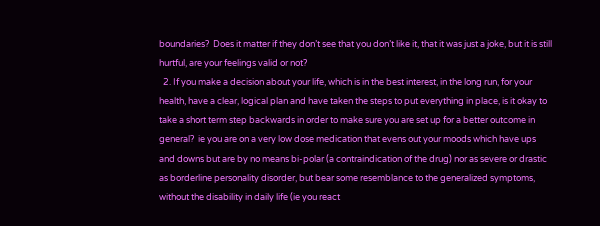boundaries?  Does it matter if they don’t see that you don’t like it, that it was just a joke, but it is still hurtful, are your feelings valid or not?
  2. If you make a decision about your life, which is in the best interest, in the long run, for your health, have a clear, logical plan and have taken the steps to put everything in place, is it okay to take a short term step backwards in order to make sure you are set up for a better outcome in general?  ie you are on a very low dose medication that evens out your moods which have ups and downs but are by no means bi-polar (a contraindication of the drug) nor as severe or drastic as borderline personality disorder, but bear some resemblance to the generalized symptoms, without the disability in daily life (ie you react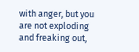with anger, but you are not exploding and freaking out,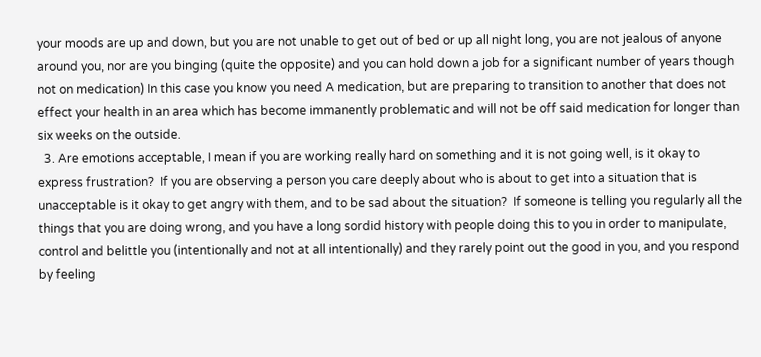your moods are up and down, but you are not unable to get out of bed or up all night long, you are not jealous of anyone around you, nor are you binging (quite the opposite) and you can hold down a job for a significant number of years though not on medication) In this case you know you need A medication, but are preparing to transition to another that does not effect your health in an area which has become immanently problematic and will not be off said medication for longer than six weeks on the outside.
  3. Are emotions acceptable, I mean if you are working really hard on something and it is not going well, is it okay to express frustration?  If you are observing a person you care deeply about who is about to get into a situation that is unacceptable is it okay to get angry with them, and to be sad about the situation?  If someone is telling you regularly all the things that you are doing wrong, and you have a long sordid history with people doing this to you in order to manipulate, control and belittle you (intentionally and not at all intentionally) and they rarely point out the good in you, and you respond by feeling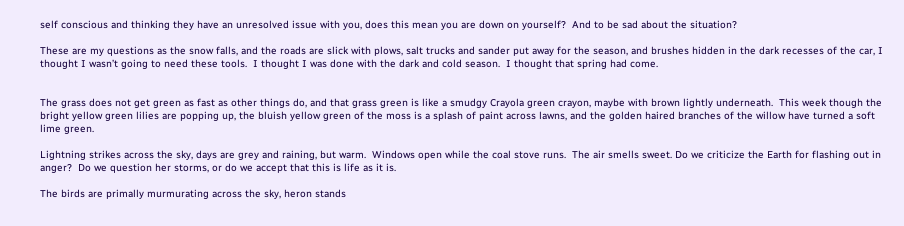self conscious and thinking they have an unresolved issue with you, does this mean you are down on yourself?  And to be sad about the situation?

These are my questions as the snow falls, and the roads are slick with plows, salt trucks and sander put away for the season, and brushes hidden in the dark recesses of the car, I thought I wasn’t going to need these tools.  I thought I was done with the dark and cold season.  I thought that spring had come.


The grass does not get green as fast as other things do, and that grass green is like a smudgy Crayola green crayon, maybe with brown lightly underneath.  This week though the bright yellow green lilies are popping up, the bluish yellow green of the moss is a splash of paint across lawns, and the golden haired branches of the willow have turned a soft lime green.

Lightning strikes across the sky, days are grey and raining, but warm.  Windows open while the coal stove runs.  The air smells sweet. Do we criticize the Earth for flashing out in anger?  Do we question her storms, or do we accept that this is life as it is.

The birds are primally murmurating across the sky, heron stands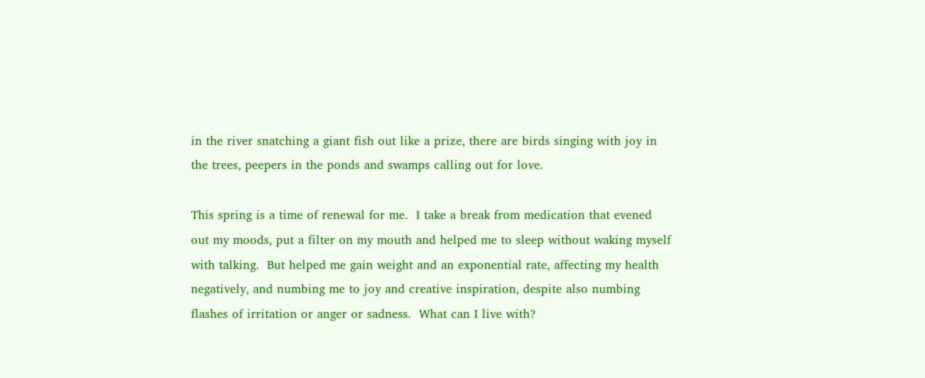in the river snatching a giant fish out like a prize, there are birds singing with joy in the trees, peepers in the ponds and swamps calling out for love.

This spring is a time of renewal for me.  I take a break from medication that evened out my moods, put a filter on my mouth and helped me to sleep without waking myself with talking.  But helped me gain weight and an exponential rate, affecting my health negatively, and numbing me to joy and creative inspiration, despite also numbing flashes of irritation or anger or sadness.  What can I live with?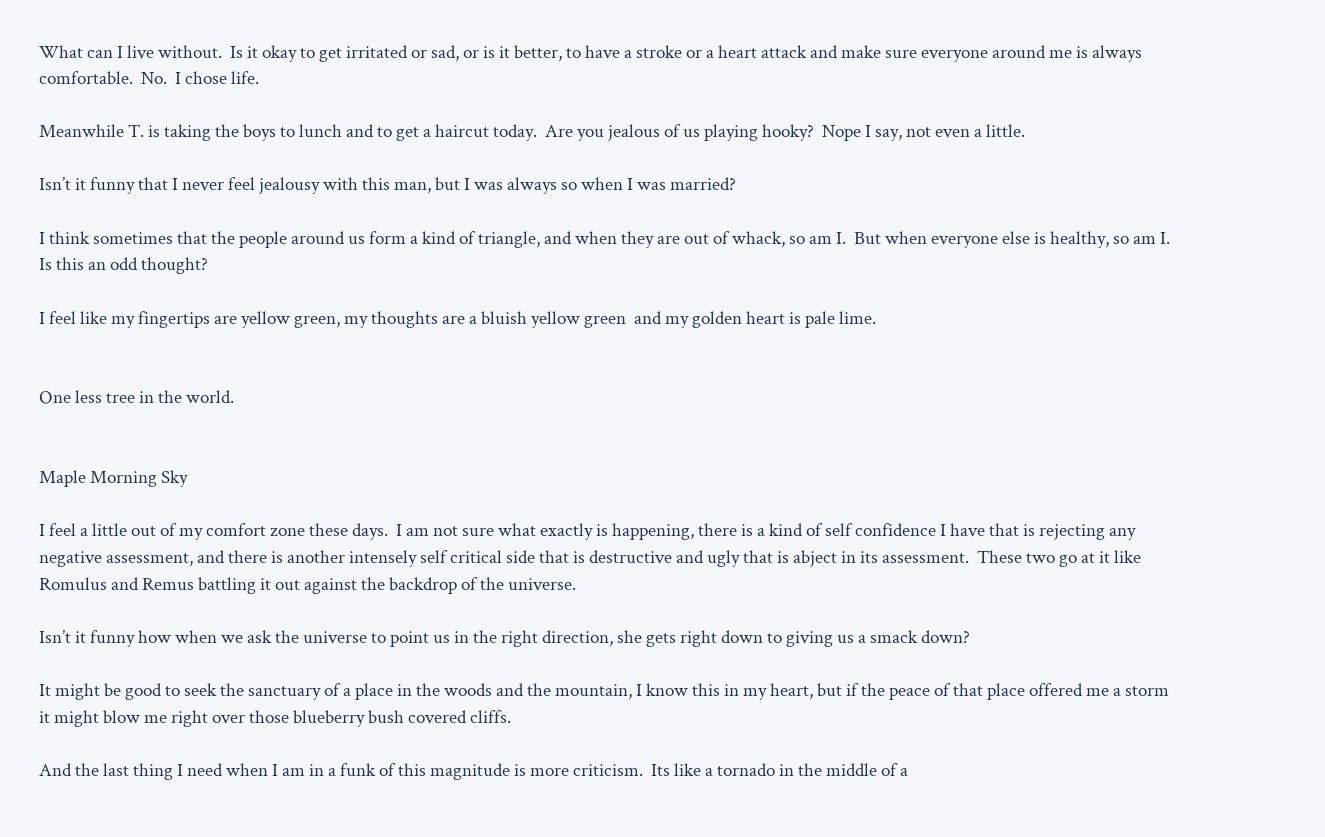What can I live without.  Is it okay to get irritated or sad, or is it better, to have a stroke or a heart attack and make sure everyone around me is always comfortable.  No.  I chose life.

Meanwhile T. is taking the boys to lunch and to get a haircut today.  Are you jealous of us playing hooky?  Nope I say, not even a little.

Isn’t it funny that I never feel jealousy with this man, but I was always so when I was married?

I think sometimes that the people around us form a kind of triangle, and when they are out of whack, so am I.  But when everyone else is healthy, so am I.  Is this an odd thought?

I feel like my fingertips are yellow green, my thoughts are a bluish yellow green  and my golden heart is pale lime.


One less tree in the world.


Maple Morning Sky

I feel a little out of my comfort zone these days.  I am not sure what exactly is happening, there is a kind of self confidence I have that is rejecting any negative assessment, and there is another intensely self critical side that is destructive and ugly that is abject in its assessment.  These two go at it like Romulus and Remus battling it out against the backdrop of the universe.

Isn’t it funny how when we ask the universe to point us in the right direction, she gets right down to giving us a smack down?

It might be good to seek the sanctuary of a place in the woods and the mountain, I know this in my heart, but if the peace of that place offered me a storm it might blow me right over those blueberry bush covered cliffs.

And the last thing I need when I am in a funk of this magnitude is more criticism.  Its like a tornado in the middle of a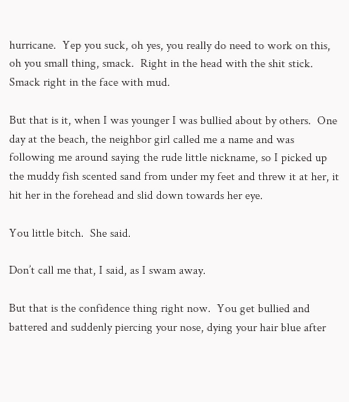hurricane.  Yep you suck, oh yes, you really do need to work on this, oh you small thing, smack.  Right in the head with the shit stick.  Smack right in the face with mud.

But that is it, when I was younger I was bullied about by others.  One day at the beach, the neighbor girl called me a name and was following me around saying the rude little nickname, so I picked up the muddy fish scented sand from under my feet and threw it at her, it hit her in the forehead and slid down towards her eye.

You little bitch.  She said.

Don’t call me that, I said, as I swam away.

But that is the confidence thing right now.  You get bullied and battered and suddenly piercing your nose, dying your hair blue after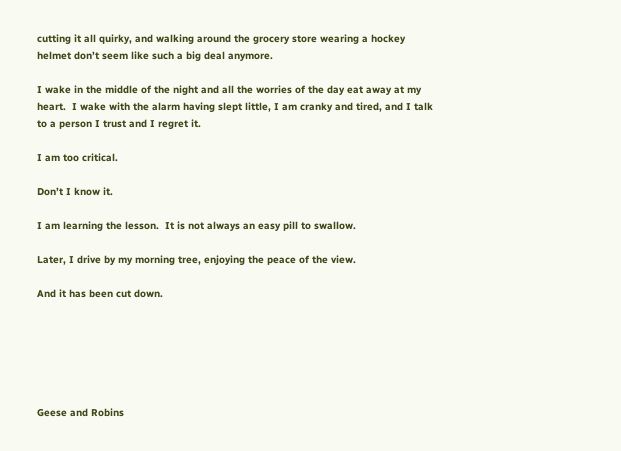cutting it all quirky, and walking around the grocery store wearing a hockey helmet don’t seem like such a big deal anymore.

I wake in the middle of the night and all the worries of the day eat away at my heart.  I wake with the alarm having slept little, I am cranky and tired, and I talk to a person I trust and I regret it.

I am too critical.

Don’t I know it.

I am learning the lesson.  It is not always an easy pill to swallow.

Later, I drive by my morning tree, enjoying the peace of the view.

And it has been cut down.






Geese and Robins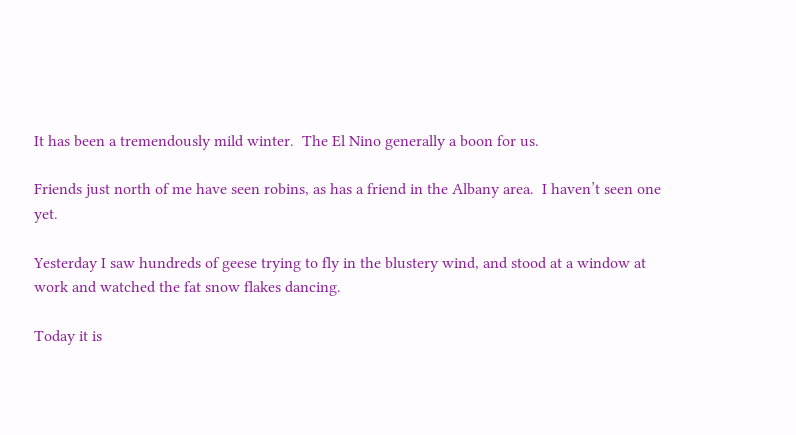It has been a tremendously mild winter.  The El Nino generally a boon for us.

Friends just north of me have seen robins, as has a friend in the Albany area.  I haven’t seen one yet.

Yesterday I saw hundreds of geese trying to fly in the blustery wind, and stood at a window at work and watched the fat snow flakes dancing.

Today it is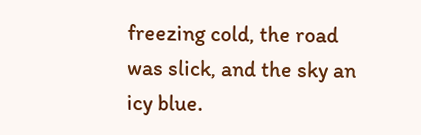freezing cold, the road was slick, and the sky an icy blue.